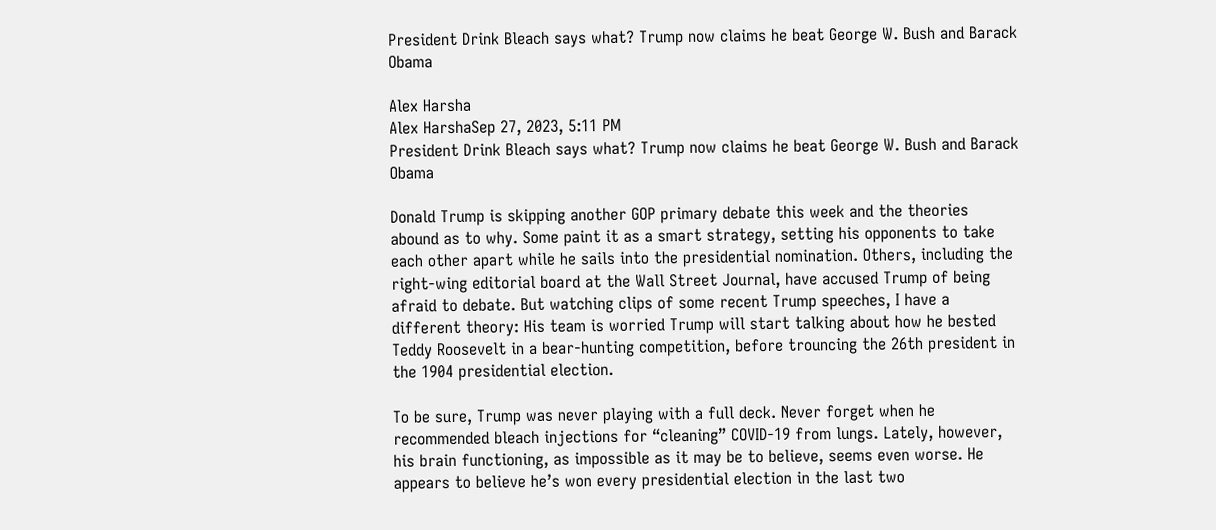President Drink Bleach says what? Trump now claims he beat George W. Bush and Barack Obama

Alex Harsha
Alex HarshaSep 27, 2023, 5:11 PM
President Drink Bleach says what? Trump now claims he beat George W. Bush and Barack Obama

Donald Trump is skipping another GOP primary debate this week and the theories abound as to why. Some paint it as a smart strategy, setting his opponents to take each other apart while he sails into the presidential nomination. Others, including the right-wing editorial board at the Wall Street Journal, have accused Trump of being afraid to debate. But watching clips of some recent Trump speeches, I have a different theory: His team is worried Trump will start talking about how he bested Teddy Roosevelt in a bear-hunting competition, before trouncing the 26th president in the 1904 presidential election.

To be sure, Trump was never playing with a full deck. Never forget when he recommended bleach injections for “cleaning” COVID-19 from lungs. Lately, however, his brain functioning, as impossible as it may be to believe, seems even worse. He appears to believe he’s won every presidential election in the last two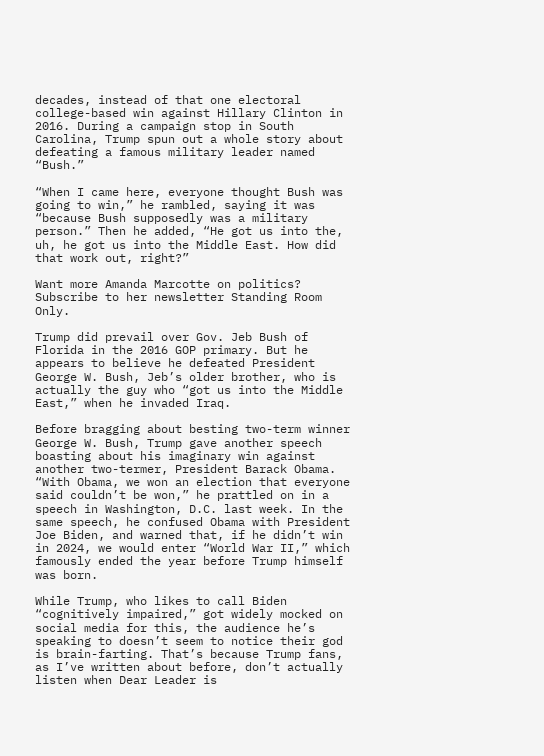decades, instead of that one electoral college-based win against Hillary Clinton in 2016. During a campaign stop in South Carolina, Trump spun out a whole story about defeating a famous military leader named “Bush.”

“When I came here, everyone thought Bush was going to win,” he rambled, saying it was “because Bush supposedly was a military person.” Then he added, “He got us into the, uh, he got us into the Middle East. How did that work out, right?”

Want more Amanda Marcotte on politics? Subscribe to her newsletter Standing Room Only.

Trump did prevail over Gov. Jeb Bush of Florida in the 2016 GOP primary. But he appears to believe he defeated President George W. Bush, Jeb’s older brother, who is actually the guy who “got us into the Middle East,” when he invaded Iraq.

Before bragging about besting two-term winner George W. Bush, Trump gave another speech boasting about his imaginary win against another two-termer, President Barack Obama. “With Obama, we won an election that everyone said couldn’t be won,” he prattled on in a speech in Washington, D.C. last week. In the same speech, he confused Obama with President Joe Biden, and warned that, if he didn’t win in 2024, we would enter “World War II,” which famously ended the year before Trump himself was born.

While Trump, who likes to call Biden “cognitively impaired,” got widely mocked on social media for this, the audience he’s speaking to doesn’t seem to notice their god is brain-farting. That’s because Trump fans, as I’ve written about before, don’t actually listen when Dear Leader is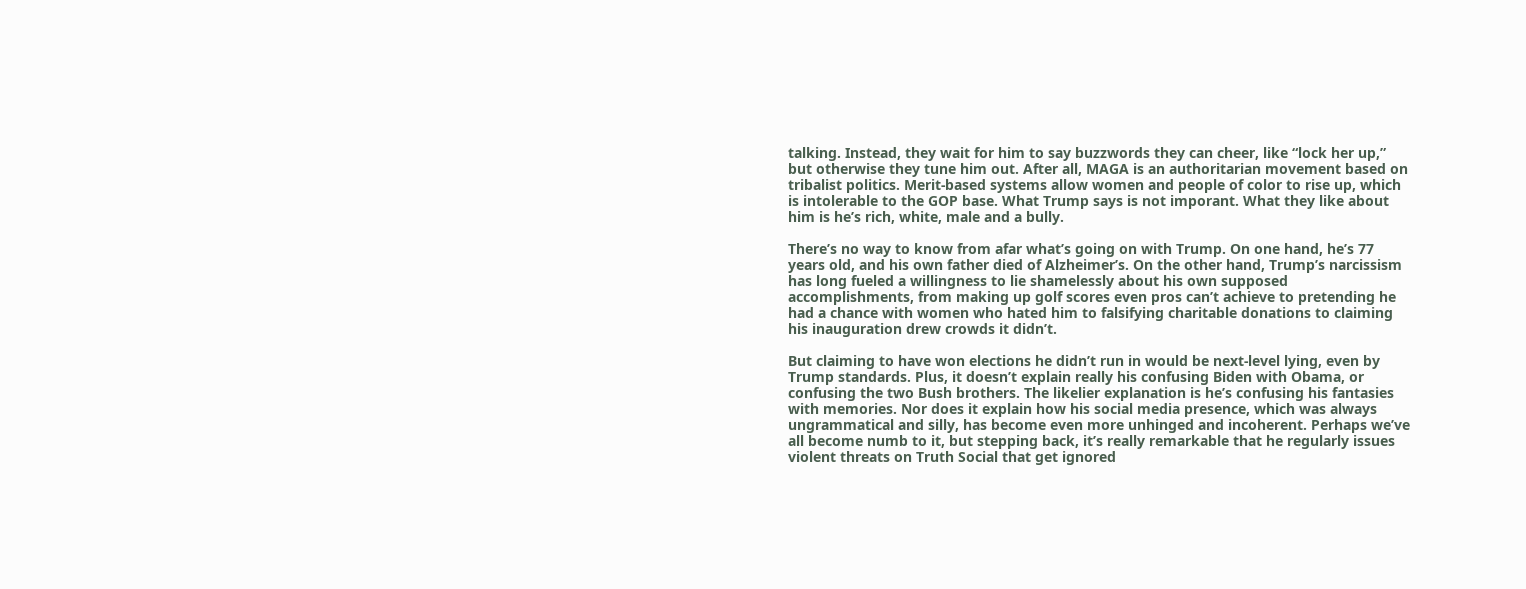talking. Instead, they wait for him to say buzzwords they can cheer, like “lock her up,” but otherwise they tune him out. After all, MAGA is an authoritarian movement based on tribalist politics. Merit-based systems allow women and people of color to rise up, which is intolerable to the GOP base. What Trump says is not imporant. What they like about him is he’s rich, white, male and a bully.

There’s no way to know from afar what’s going on with Trump. On one hand, he’s 77 years old, and his own father died of Alzheimer’s. On the other hand, Trump’s narcissism has long fueled a willingness to lie shamelessly about his own supposed accomplishments, from making up golf scores even pros can’t achieve to pretending he had a chance with women who hated him to falsifying charitable donations to claiming his inauguration drew crowds it didn’t.

But claiming to have won elections he didn’t run in would be next-level lying, even by Trump standards. Plus, it doesn’t explain really his confusing Biden with Obama, or confusing the two Bush brothers. The likelier explanation is he’s confusing his fantasies with memories. Nor does it explain how his social media presence, which was always ungrammatical and silly, has become even more unhinged and incoherent. Perhaps we’ve all become numb to it, but stepping back, it’s really remarkable that he regularly issues violent threats on Truth Social that get ignored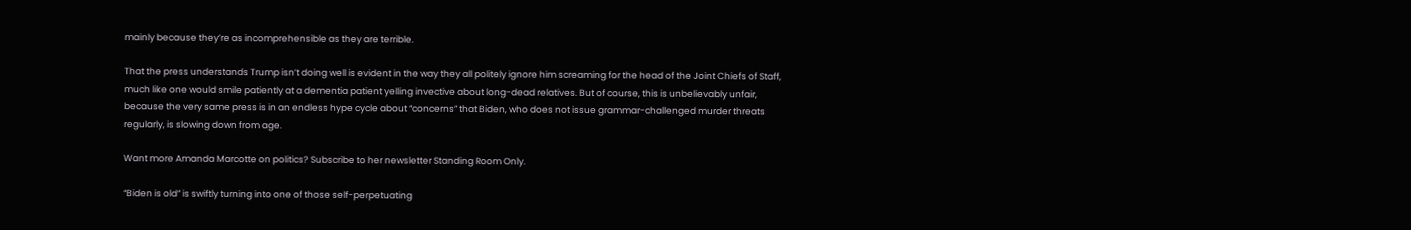mainly because they’re as incomprehensible as they are terrible.

That the press understands Trump isn’t doing well is evident in the way they all politely ignore him screaming for the head of the Joint Chiefs of Staff, much like one would smile patiently at a dementia patient yelling invective about long-dead relatives. But of course, this is unbelievably unfair, because the very same press is in an endless hype cycle about “concerns” that Biden, who does not issue grammar-challenged murder threats regularly, is slowing down from age.

Want more Amanda Marcotte on politics? Subscribe to her newsletter Standing Room Only.

“Biden is old” is swiftly turning into one of those self-perpetuating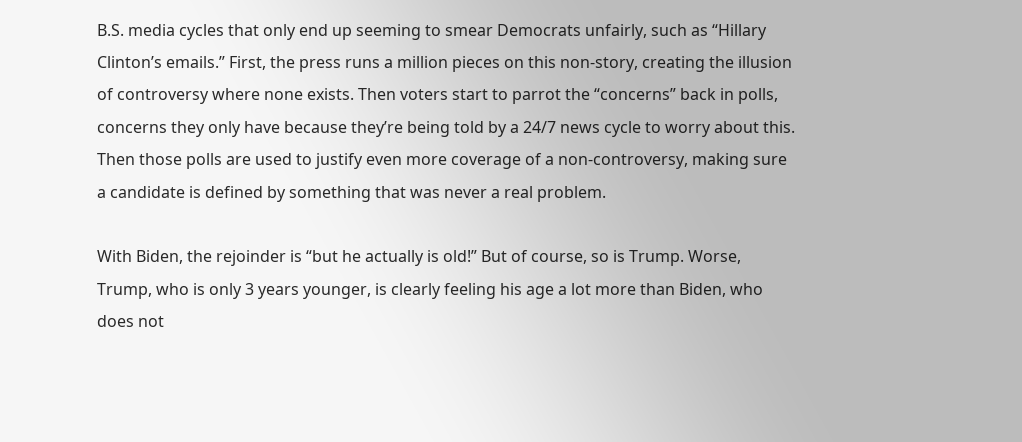B.S. media cycles that only end up seeming to smear Democrats unfairly, such as “Hillary Clinton’s emails.” First, the press runs a million pieces on this non-story, creating the illusion of controversy where none exists. Then voters start to parrot the “concerns” back in polls, concerns they only have because they’re being told by a 24/7 news cycle to worry about this. Then those polls are used to justify even more coverage of a non-controversy, making sure a candidate is defined by something that was never a real problem.

With Biden, the rejoinder is “but he actually is old!” But of course, so is Trump. Worse, Trump, who is only 3 years younger, is clearly feeling his age a lot more than Biden, who does not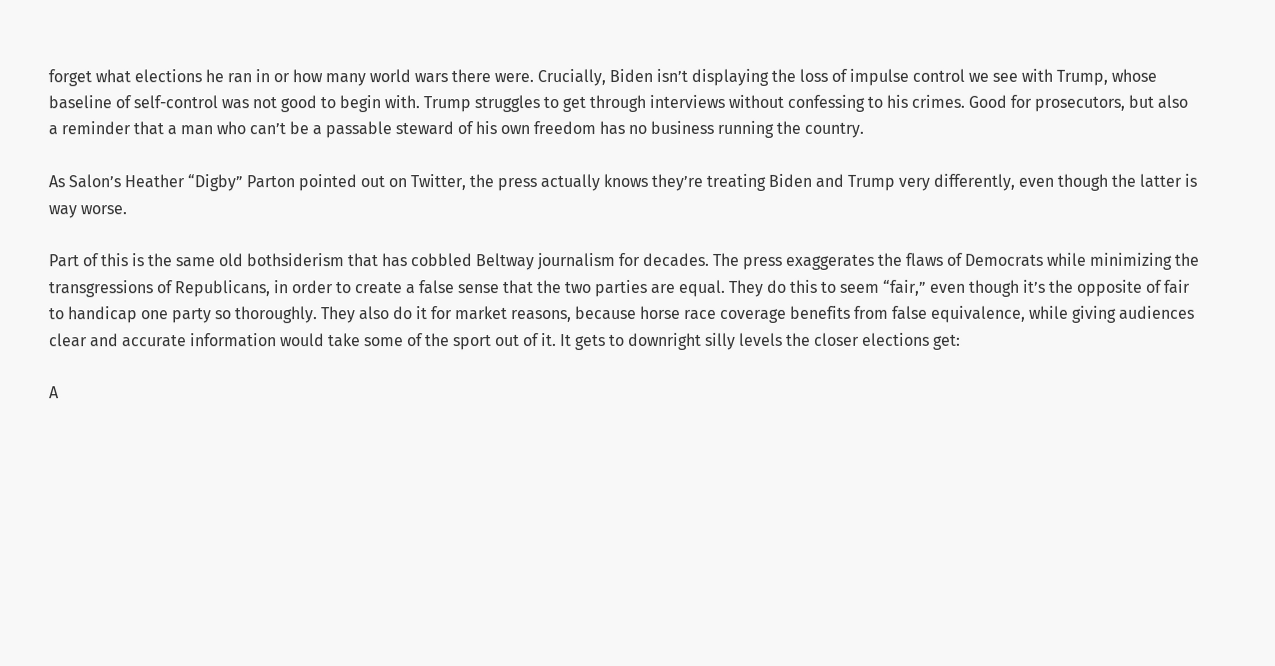forget what elections he ran in or how many world wars there were. Crucially, Biden isn’t displaying the loss of impulse control we see with Trump, whose baseline of self-control was not good to begin with. Trump struggles to get through interviews without confessing to his crimes. Good for prosecutors, but also a reminder that a man who can’t be a passable steward of his own freedom has no business running the country.

As Salon’s Heather “Digby” Parton pointed out on Twitter, the press actually knows they’re treating Biden and Trump very differently, even though the latter is way worse.

Part of this is the same old bothsiderism that has cobbled Beltway journalism for decades. The press exaggerates the flaws of Democrats while minimizing the transgressions of Republicans, in order to create a false sense that the two parties are equal. They do this to seem “fair,” even though it’s the opposite of fair to handicap one party so thoroughly. They also do it for market reasons, because horse race coverage benefits from false equivalence, while giving audiences clear and accurate information would take some of the sport out of it. It gets to downright silly levels the closer elections get:

A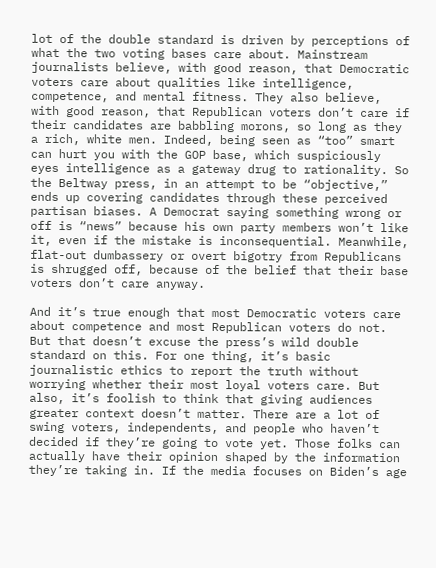lot of the double standard is driven by perceptions of what the two voting bases care about. Mainstream journalists believe, with good reason, that Democratic voters care about qualities like intelligence, competence, and mental fitness. They also believe, with good reason, that Republican voters don’t care if their candidates are babbling morons, so long as they a rich, white men. Indeed, being seen as “too” smart can hurt you with the GOP base, which suspiciously eyes intelligence as a gateway drug to rationality. So the Beltway press, in an attempt to be “objective,” ends up covering candidates through these perceived partisan biases. A Democrat saying something wrong or off is “news” because his own party members won’t like it, even if the mistake is inconsequential. Meanwhile, flat-out dumbassery or overt bigotry from Republicans is shrugged off, because of the belief that their base voters don’t care anyway.

And it’s true enough that most Democratic voters care about competence and most Republican voters do not. But that doesn’t excuse the press’s wild double standard on this. For one thing, it’s basic journalistic ethics to report the truth without worrying whether their most loyal voters care. But also, it’s foolish to think that giving audiences greater context doesn’t matter. There are a lot of swing voters, independents, and people who haven’t decided if they’re going to vote yet. Those folks can actually have their opinion shaped by the information they’re taking in. If the media focuses on Biden’s age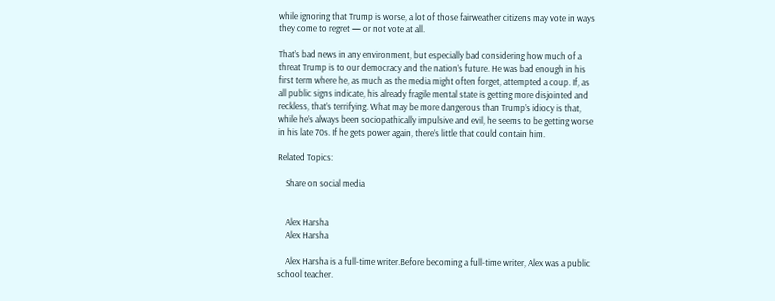while ignoring that Trump is worse, a lot of those fairweather citizens may vote in ways they come to regret — or not vote at all.

That’s bad news in any environment, but especially bad considering how much of a threat Trump is to our democracy and the nation’s future. He was bad enough in his first term where he, as much as the media might often forget, attempted a coup. If, as all public signs indicate, his already fragile mental state is getting more disjointed and reckless, that’s terrifying. What may be more dangerous than Trump’s idiocy is that, while he’s always been sociopathically impulsive and evil, he seems to be getting worse in his late 70s. If he gets power again, there’s little that could contain him.

Related Topics:

    Share on social media


    Alex Harsha
    Alex Harsha

    Alex Harsha is a full-time writer.Before becoming a full-time writer, Alex was a public school teacher.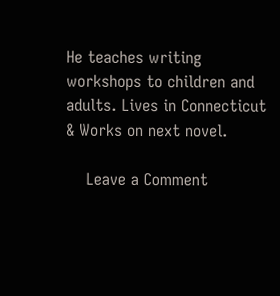He teaches writing workshops to children and adults. Lives in Connecticut & Works on next novel.

    Leave a Comment